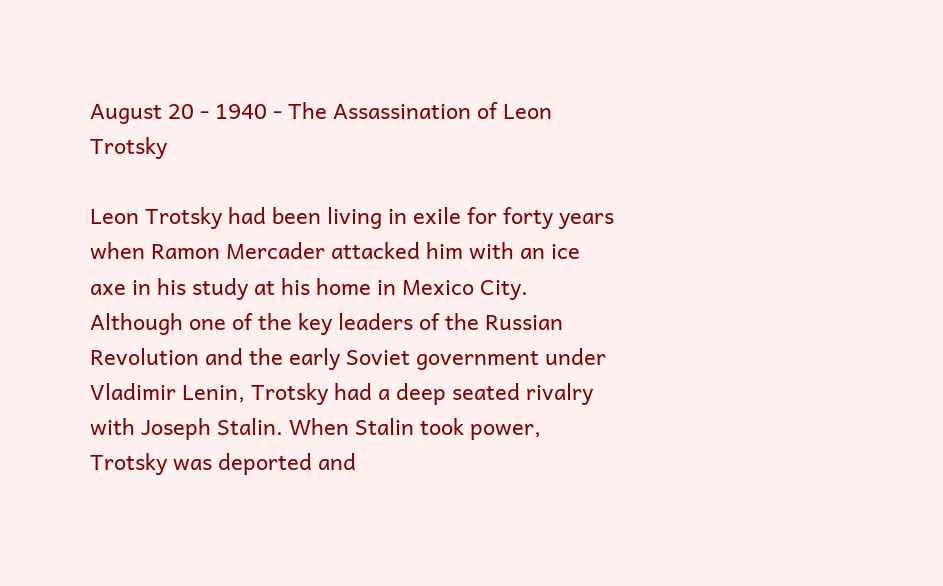August 20 - 1940 - The Assassination of Leon Trotsky

Leon Trotsky had been living in exile for forty years when Ramon Mercader attacked him with an ice axe in his study at his home in Mexico City. Although one of the key leaders of the Russian Revolution and the early Soviet government under Vladimir Lenin, Trotsky had a deep seated rivalry with Joseph Stalin. When Stalin took power, Trotsky was deported and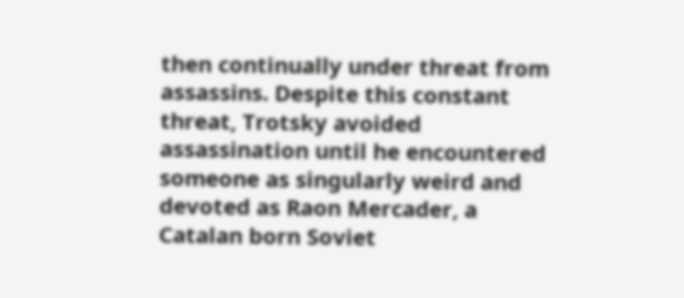then continually under threat from assassins. Despite this constant threat, Trotsky avoided assassination until he encountered someone as singularly weird and devoted as Raon Mercader, a Catalan born Soviet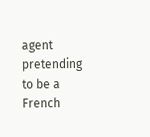agent pretending to be a French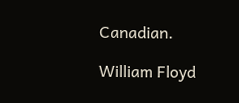Canadian.

William Floyd